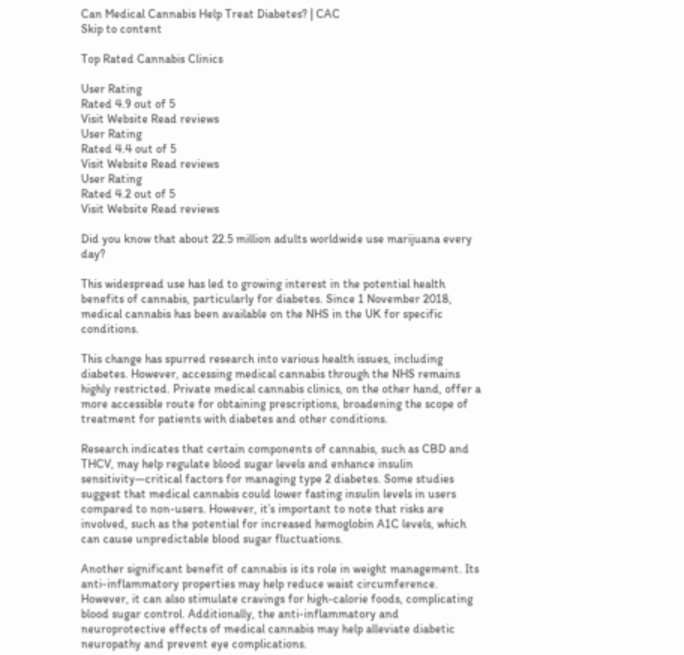Can Medical Cannabis Help Treat Diabetes? | CAC
Skip to content

Top Rated Cannabis Clinics

User Rating
Rated 4.9 out of 5
Visit Website Read reviews
User Rating
Rated 4.4 out of 5
Visit Website Read reviews
User Rating
Rated 4.2 out of 5
Visit Website Read reviews

Did you know that about 22.5 million adults worldwide use marijuana every day?

This widespread use has led to growing interest in the potential health benefits of cannabis, particularly for diabetes. Since 1 November 2018, medical cannabis has been available on the NHS in the UK for specific conditions.

This change has spurred research into various health issues, including diabetes. However, accessing medical cannabis through the NHS remains highly restricted. Private medical cannabis clinics, on the other hand, offer a more accessible route for obtaining prescriptions, broadening the scope of treatment for patients with diabetes and other conditions.

Research indicates that certain components of cannabis, such as CBD and THCV, may help regulate blood sugar levels and enhance insulin sensitivity—critical factors for managing type 2 diabetes. Some studies suggest that medical cannabis could lower fasting insulin levels in users compared to non-users. However, it’s important to note that risks are involved, such as the potential for increased hemoglobin A1C levels, which can cause unpredictable blood sugar fluctuations.

Another significant benefit of cannabis is its role in weight management. Its anti-inflammatory properties may help reduce waist circumference. However, it can also stimulate cravings for high-calorie foods, complicating blood sugar control. Additionally, the anti-inflammatory and neuroprotective effects of medical cannabis may help alleviate diabetic neuropathy and prevent eye complications.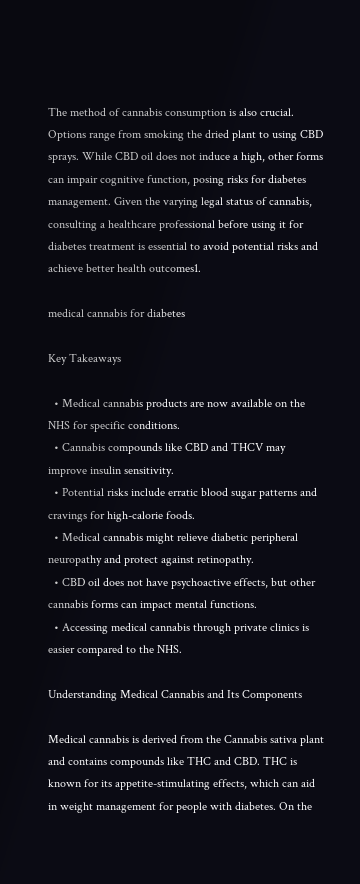The method of cannabis consumption is also crucial. Options range from smoking the dried plant to using CBD sprays. While CBD oil does not induce a high, other forms can impair cognitive function, posing risks for diabetes management. Given the varying legal status of cannabis, consulting a healthcare professional before using it for diabetes treatment is essential to avoid potential risks and achieve better health outcomes1.

medical cannabis for diabetes

Key Takeaways

  • Medical cannabis products are now available on the NHS for specific conditions.
  • Cannabis compounds like CBD and THCV may improve insulin sensitivity.
  • Potential risks include erratic blood sugar patterns and cravings for high-calorie foods.
  • Medical cannabis might relieve diabetic peripheral neuropathy and protect against retinopathy.
  • CBD oil does not have psychoactive effects, but other cannabis forms can impact mental functions.
  • Accessing medical cannabis through private clinics is easier compared to the NHS.

Understanding Medical Cannabis and Its Components

Medical cannabis is derived from the Cannabis sativa plant and contains compounds like THC and CBD. THC is known for its appetite-stimulating effects, which can aid in weight management for people with diabetes. On the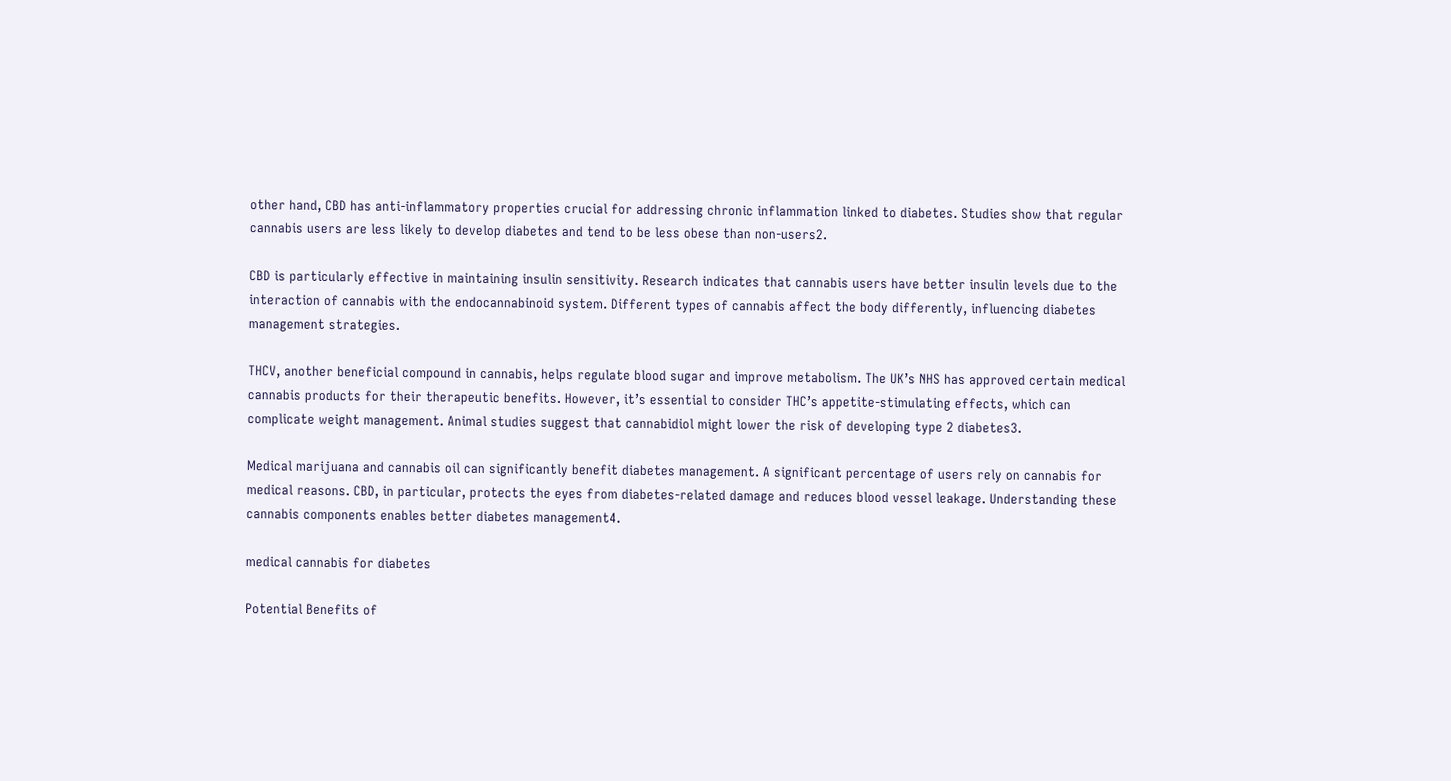other hand, CBD has anti-inflammatory properties crucial for addressing chronic inflammation linked to diabetes. Studies show that regular cannabis users are less likely to develop diabetes and tend to be less obese than non-users2.

CBD is particularly effective in maintaining insulin sensitivity. Research indicates that cannabis users have better insulin levels due to the interaction of cannabis with the endocannabinoid system. Different types of cannabis affect the body differently, influencing diabetes management strategies.

THCV, another beneficial compound in cannabis, helps regulate blood sugar and improve metabolism. The UK’s NHS has approved certain medical cannabis products for their therapeutic benefits. However, it’s essential to consider THC’s appetite-stimulating effects, which can complicate weight management. Animal studies suggest that cannabidiol might lower the risk of developing type 2 diabetes3.

Medical marijuana and cannabis oil can significantly benefit diabetes management. A significant percentage of users rely on cannabis for medical reasons. CBD, in particular, protects the eyes from diabetes-related damage and reduces blood vessel leakage. Understanding these cannabis components enables better diabetes management4.

medical cannabis for diabetes

Potential Benefits of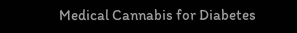Medical Cannabis for Diabetes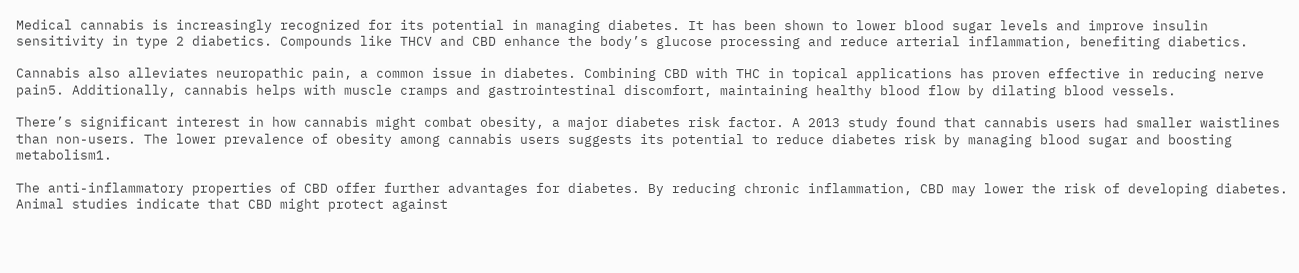Medical cannabis is increasingly recognized for its potential in managing diabetes. It has been shown to lower blood sugar levels and improve insulin sensitivity in type 2 diabetics. Compounds like THCV and CBD enhance the body’s glucose processing and reduce arterial inflammation, benefiting diabetics.

Cannabis also alleviates neuropathic pain, a common issue in diabetes. Combining CBD with THC in topical applications has proven effective in reducing nerve pain5. Additionally, cannabis helps with muscle cramps and gastrointestinal discomfort, maintaining healthy blood flow by dilating blood vessels.

There’s significant interest in how cannabis might combat obesity, a major diabetes risk factor. A 2013 study found that cannabis users had smaller waistlines than non-users. The lower prevalence of obesity among cannabis users suggests its potential to reduce diabetes risk by managing blood sugar and boosting metabolism1.

The anti-inflammatory properties of CBD offer further advantages for diabetes. By reducing chronic inflammation, CBD may lower the risk of developing diabetes. Animal studies indicate that CBD might protect against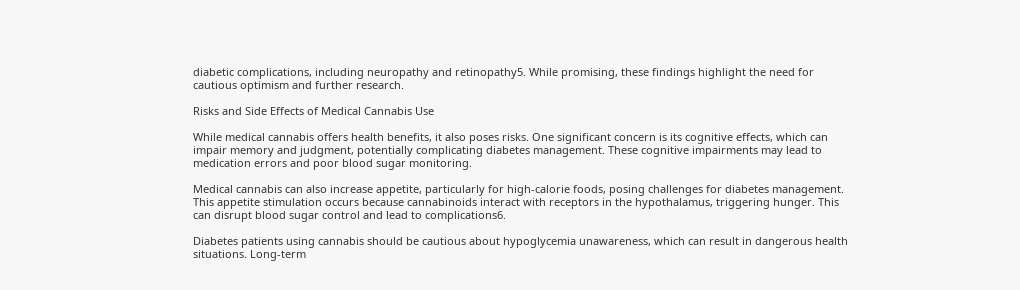diabetic complications, including neuropathy and retinopathy5. While promising, these findings highlight the need for cautious optimism and further research.

Risks and Side Effects of Medical Cannabis Use

While medical cannabis offers health benefits, it also poses risks. One significant concern is its cognitive effects, which can impair memory and judgment, potentially complicating diabetes management. These cognitive impairments may lead to medication errors and poor blood sugar monitoring.

Medical cannabis can also increase appetite, particularly for high-calorie foods, posing challenges for diabetes management. This appetite stimulation occurs because cannabinoids interact with receptors in the hypothalamus, triggering hunger. This can disrupt blood sugar control and lead to complications6.

Diabetes patients using cannabis should be cautious about hypoglycemia unawareness, which can result in dangerous health situations. Long-term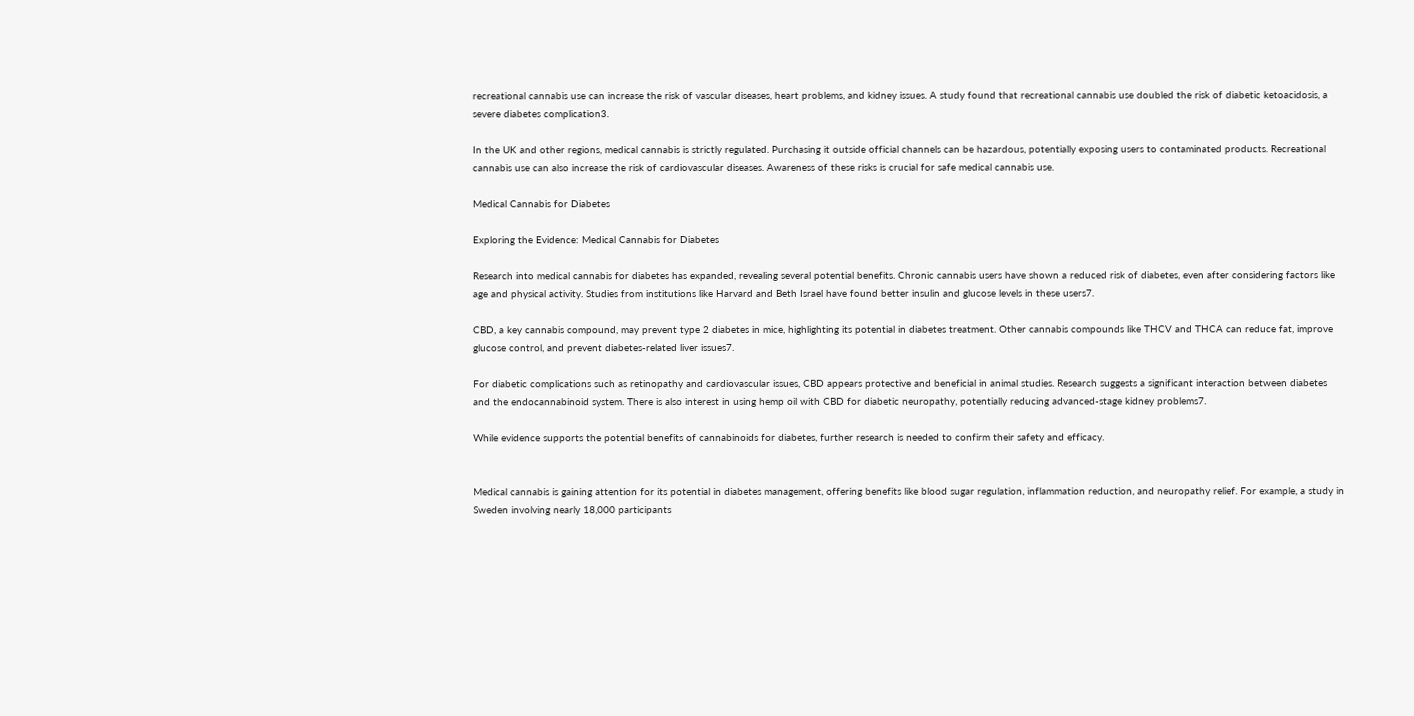recreational cannabis use can increase the risk of vascular diseases, heart problems, and kidney issues. A study found that recreational cannabis use doubled the risk of diabetic ketoacidosis, a severe diabetes complication3.

In the UK and other regions, medical cannabis is strictly regulated. Purchasing it outside official channels can be hazardous, potentially exposing users to contaminated products. Recreational cannabis use can also increase the risk of cardiovascular diseases. Awareness of these risks is crucial for safe medical cannabis use.

Medical Cannabis for Diabetes

Exploring the Evidence: Medical Cannabis for Diabetes

Research into medical cannabis for diabetes has expanded, revealing several potential benefits. Chronic cannabis users have shown a reduced risk of diabetes, even after considering factors like age and physical activity. Studies from institutions like Harvard and Beth Israel have found better insulin and glucose levels in these users7.

CBD, a key cannabis compound, may prevent type 2 diabetes in mice, highlighting its potential in diabetes treatment. Other cannabis compounds like THCV and THCA can reduce fat, improve glucose control, and prevent diabetes-related liver issues7.

For diabetic complications such as retinopathy and cardiovascular issues, CBD appears protective and beneficial in animal studies. Research suggests a significant interaction between diabetes and the endocannabinoid system. There is also interest in using hemp oil with CBD for diabetic neuropathy, potentially reducing advanced-stage kidney problems7.

While evidence supports the potential benefits of cannabinoids for diabetes, further research is needed to confirm their safety and efficacy.


Medical cannabis is gaining attention for its potential in diabetes management, offering benefits like blood sugar regulation, inflammation reduction, and neuropathy relief. For example, a study in Sweden involving nearly 18,000 participants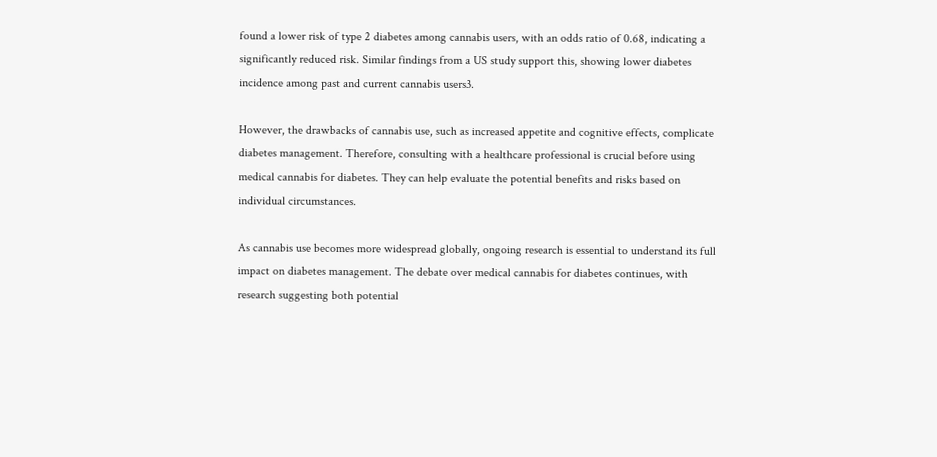found a lower risk of type 2 diabetes among cannabis users, with an odds ratio of 0.68, indicating a significantly reduced risk. Similar findings from a US study support this, showing lower diabetes incidence among past and current cannabis users3.

However, the drawbacks of cannabis use, such as increased appetite and cognitive effects, complicate diabetes management. Therefore, consulting with a healthcare professional is crucial before using medical cannabis for diabetes. They can help evaluate the potential benefits and risks based on individual circumstances.

As cannabis use becomes more widespread globally, ongoing research is essential to understand its full impact on diabetes management. The debate over medical cannabis for diabetes continues, with research suggesting both potential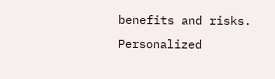benefits and risks. Personalized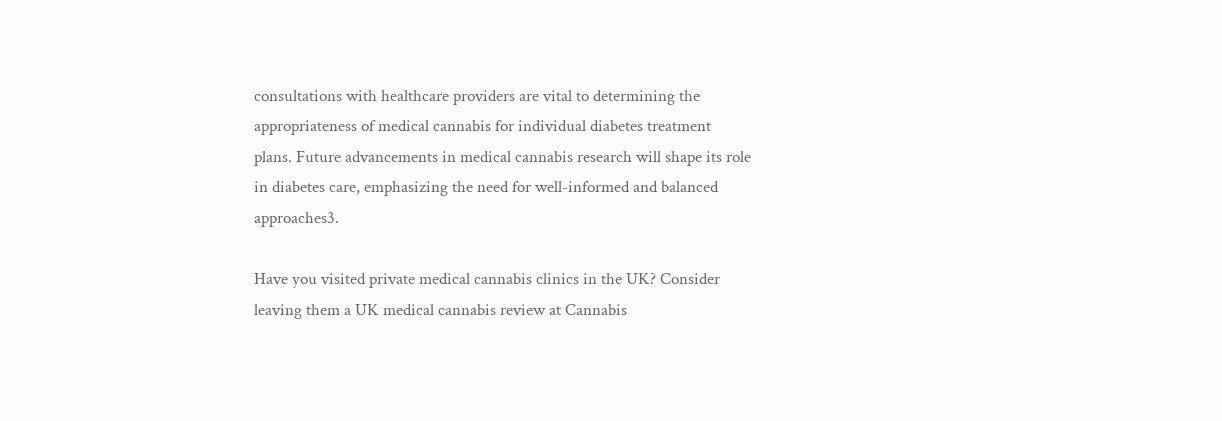consultations with healthcare providers are vital to determining the appropriateness of medical cannabis for individual diabetes treatment plans. Future advancements in medical cannabis research will shape its role in diabetes care, emphasizing the need for well-informed and balanced approaches3.

Have you visited private medical cannabis clinics in the UK? Consider leaving them a UK medical cannabis review at Cannabis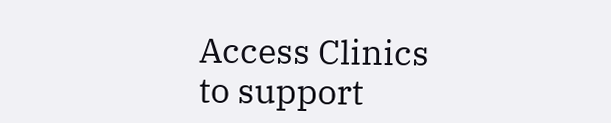Access Clinics to support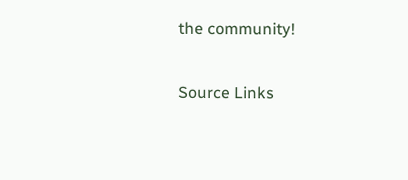the community!

Source Links